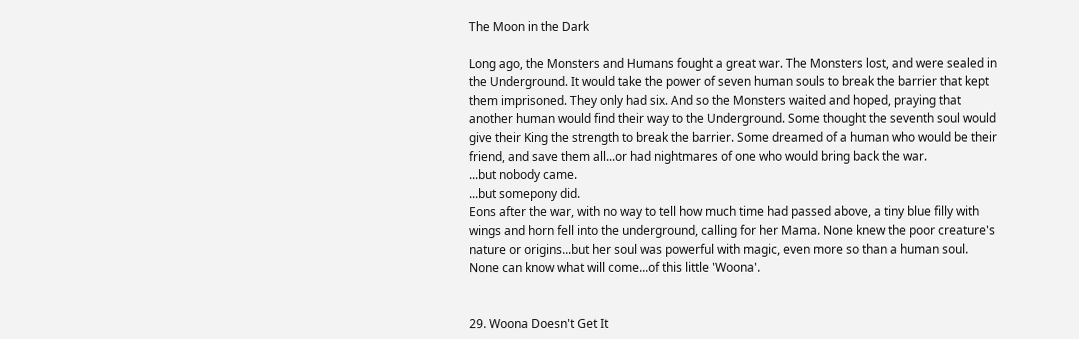The Moon in the Dark

Long ago, the Monsters and Humans fought a great war. The Monsters lost, and were sealed in the Underground. It would take the power of seven human souls to break the barrier that kept them imprisoned. They only had six. And so the Monsters waited and hoped, praying that another human would find their way to the Underground. Some thought the seventh soul would give their King the strength to break the barrier. Some dreamed of a human who would be their friend, and save them all...or had nightmares of one who would bring back the war.
...but nobody came.
...but somepony did.
Eons after the war, with no way to tell how much time had passed above, a tiny blue filly with wings and horn fell into the underground, calling for her Mama. None knew the poor creature's nature or origins...but her soul was powerful with magic, even more so than a human soul.
None can know what will come...of this little 'Woona'.


29. Woona Doesn't Get It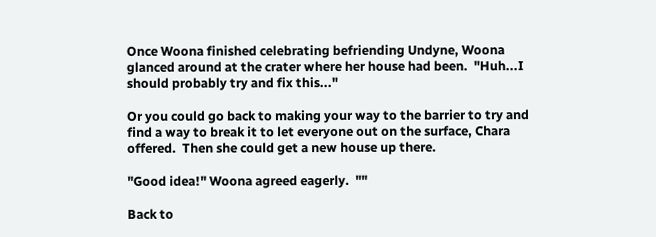Once Woona finished celebrating befriending Undyne, Woona glanced around at the crater where her house had been.  "Huh...I should probably try and fix this..."

Or you could go back to making your way to the barrier to try and find a way to break it to let everyone out on the surface, Chara offered.  Then she could get a new house up there.

"Good idea!" Woona agreed eagerly.  ""

Back to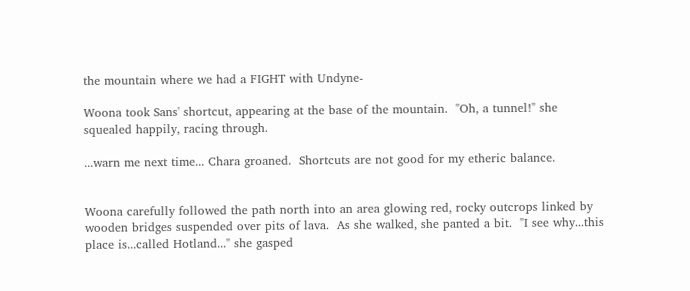the mountain where we had a FIGHT with Undyne-

Woona took Sans' shortcut, appearing at the base of the mountain.  "Oh, a tunnel!" she squealed happily, racing through.

...warn me next time... Chara groaned.  Shortcuts are not good for my etheric balance.


Woona carefully followed the path north into an area glowing red, rocky outcrops linked by wooden bridges suspended over pits of lava.  As she walked, she panted a bit.  "I see why...this place is...called Hotland..." she gasped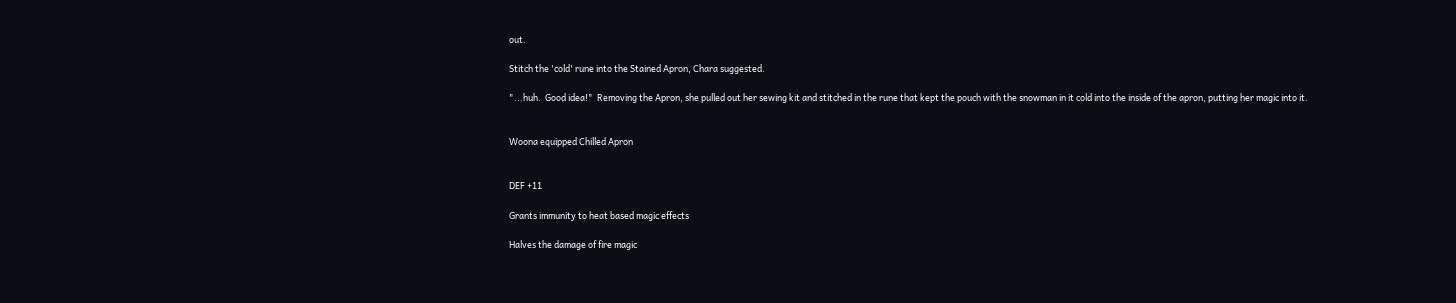out.

Stitch the 'cold' rune into the Stained Apron, Chara suggested.

"...huh.  Good idea!"  Removing the Apron, she pulled out her sewing kit and stitched in the rune that kept the pouch with the snowman in it cold into the inside of the apron, putting her magic into it.


Woona equipped Chilled Apron


DEF +11

Grants immunity to heat based magic effects

Halves the damage of fire magic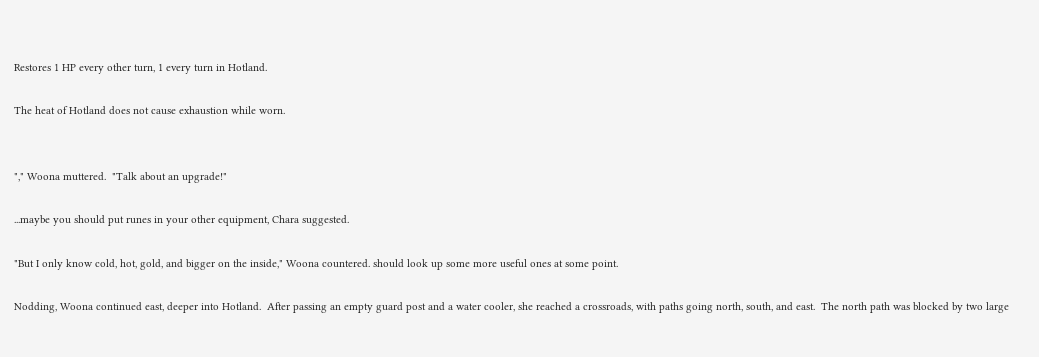Restores 1 HP every other turn, 1 every turn in Hotland.

The heat of Hotland does not cause exhaustion while worn.


"," Woona muttered.  "Talk about an upgrade!"

...maybe you should put runes in your other equipment, Chara suggested.

"But I only know cold, hot, gold, and bigger on the inside," Woona countered. should look up some more useful ones at some point.

Nodding, Woona continued east, deeper into Hotland.  After passing an empty guard post and a water cooler, she reached a crossroads, with paths going north, south, and east.  The north path was blocked by two large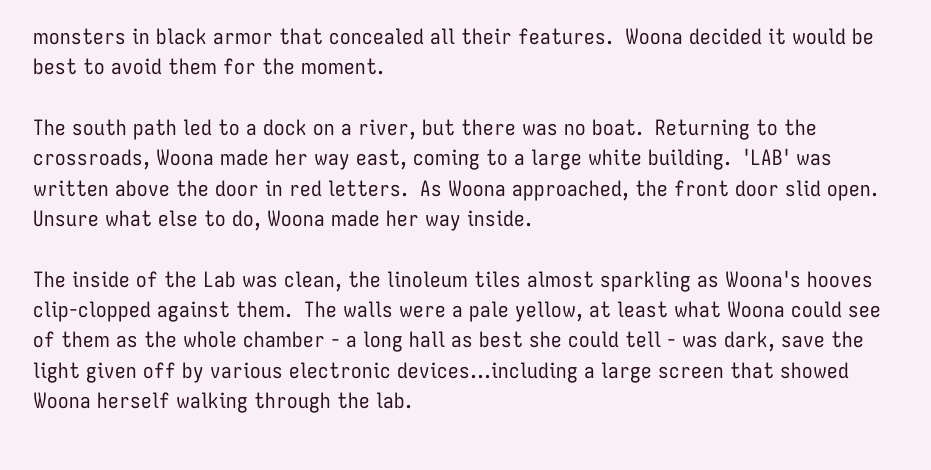monsters in black armor that concealed all their features.  Woona decided it would be best to avoid them for the moment.

The south path led to a dock on a river, but there was no boat.  Returning to the crossroads, Woona made her way east, coming to a large white building.  'LAB' was written above the door in red letters.  As Woona approached, the front door slid open.  Unsure what else to do, Woona made her way inside.

The inside of the Lab was clean, the linoleum tiles almost sparkling as Woona's hooves clip-clopped against them.  The walls were a pale yellow, at least what Woona could see of them as the whole chamber - a long hall as best she could tell - was dark, save the light given off by various electronic devices...including a large screen that showed Woona herself walking through the lab.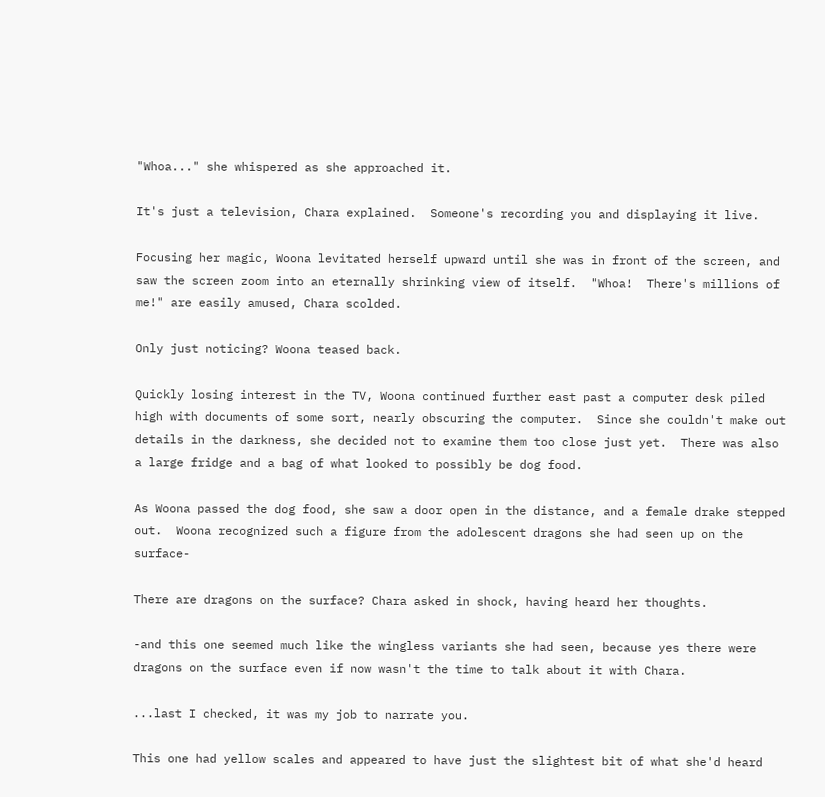"Whoa..." she whispered as she approached it.

It's just a television, Chara explained.  Someone's recording you and displaying it live.

Focusing her magic, Woona levitated herself upward until she was in front of the screen, and saw the screen zoom into an eternally shrinking view of itself.  "Whoa!  There's millions of me!" are easily amused, Chara scolded.

Only just noticing? Woona teased back.

Quickly losing interest in the TV, Woona continued further east past a computer desk piled high with documents of some sort, nearly obscuring the computer.  Since she couldn't make out details in the darkness, she decided not to examine them too close just yet.  There was also a large fridge and a bag of what looked to possibly be dog food.

As Woona passed the dog food, she saw a door open in the distance, and a female drake stepped out.  Woona recognized such a figure from the adolescent dragons she had seen up on the surface-

There are dragons on the surface? Chara asked in shock, having heard her thoughts.

-and this one seemed much like the wingless variants she had seen, because yes there were dragons on the surface even if now wasn't the time to talk about it with Chara.

...last I checked, it was my job to narrate you.

This one had yellow scales and appeared to have just the slightest bit of what she'd heard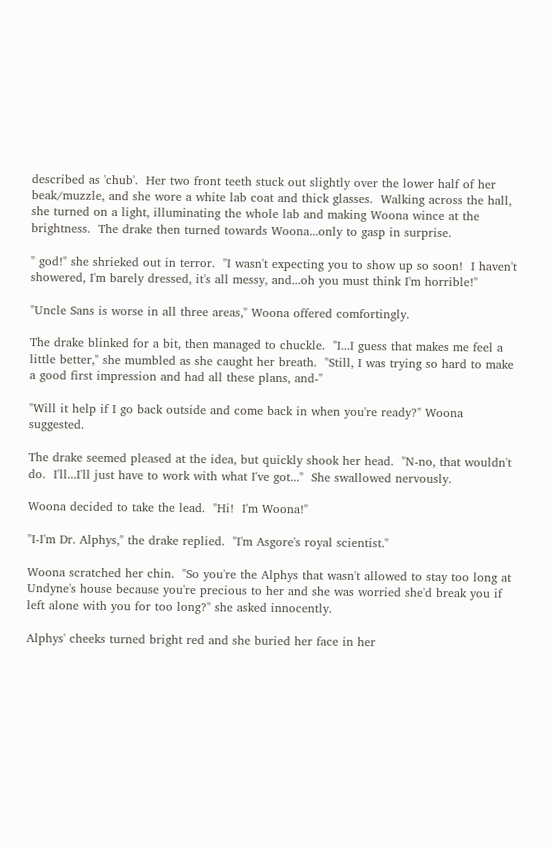described as 'chub'.  Her two front teeth stuck out slightly over the lower half of her beak/muzzle, and she wore a white lab coat and thick glasses.  Walking across the hall, she turned on a light, illuminating the whole lab and making Woona wince at the brightness.  The drake then turned towards Woona...only to gasp in surprise.

" god!" she shrieked out in terror.  "I wasn't expecting you to show up so soon!  I haven't showered, I'm barely dressed, it's all messy, and...oh you must think I'm horrible!"

"Uncle Sans is worse in all three areas," Woona offered comfortingly.

The drake blinked for a bit, then managed to chuckle.  "I...I guess that makes me feel a little better," she mumbled as she caught her breath.  "Still, I was trying so hard to make a good first impression and had all these plans, and-"

"Will it help if I go back outside and come back in when you're ready?" Woona suggested.

The drake seemed pleased at the idea, but quickly shook her head.  "N-no, that wouldn't do.  I'll...I'll just have to work with what I've got..."  She swallowed nervously.

Woona decided to take the lead.  "Hi!  I'm Woona!"

"I-I'm Dr. Alphys," the drake replied.  "I'm Asgore's royal scientist."

Woona scratched her chin.  "So you're the Alphys that wasn't allowed to stay too long at Undyne's house because you're precious to her and she was worried she'd break you if left alone with you for too long?" she asked innocently.

Alphys' cheeks turned bright red and she buried her face in her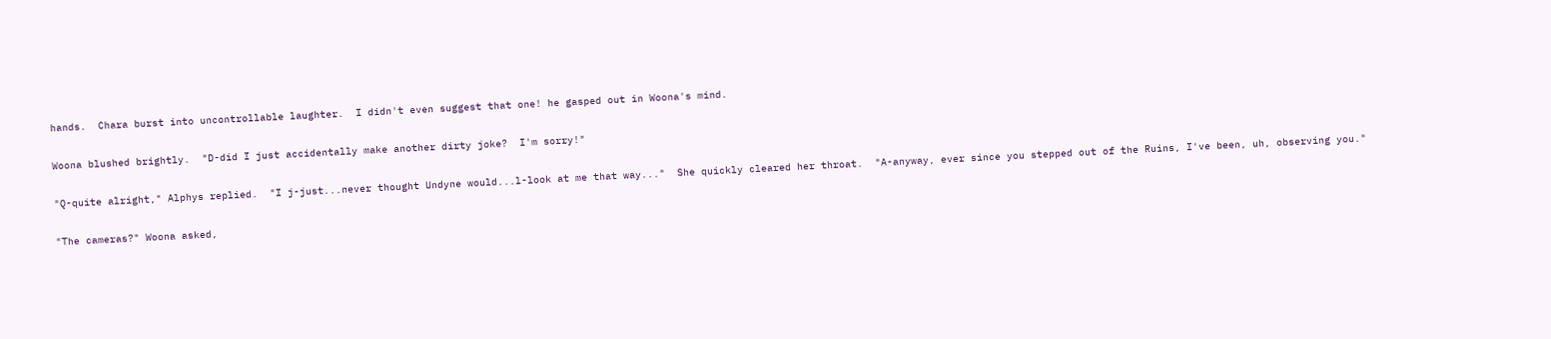hands.  Chara burst into uncontrollable laughter.  I didn't even suggest that one! he gasped out in Woona's mind.

Woona blushed brightly.  "D-did I just accidentally make another dirty joke?  I'm sorry!"

"Q-quite alright," Alphys replied.  "I j-just...never thought Undyne would...l-look at me that way..."  She quickly cleared her throat.  "A-anyway, ever since you stepped out of the Ruins, I've been, uh, observing you."

"The cameras?" Woona asked,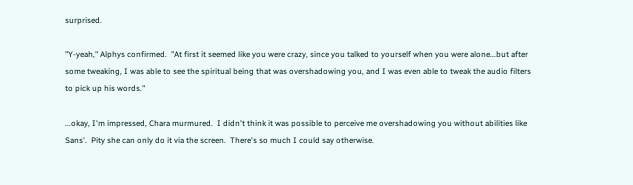surprised.

"Y-yeah," Alphys confirmed.  "At first it seemed like you were crazy, since you talked to yourself when you were alone...but after some tweaking, I was able to see the spiritual being that was overshadowing you, and I was even able to tweak the audio filters to pick up his words."

...okay, I'm impressed, Chara murmured.  I didn't think it was possible to perceive me overshadowing you without abilities like Sans'.  Pity she can only do it via the screen.  There's so much I could say otherwise.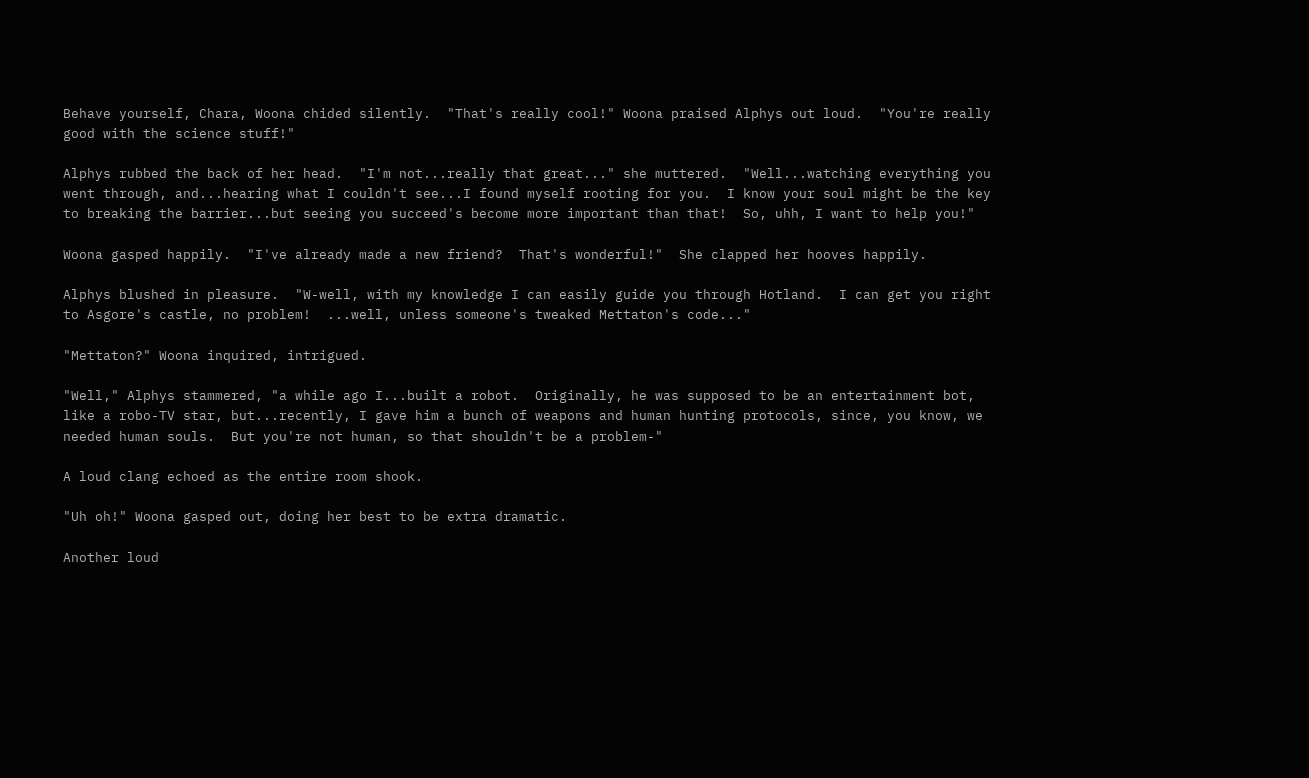Behave yourself, Chara, Woona chided silently.  "That's really cool!" Woona praised Alphys out loud.  "You're really good with the science stuff!"

Alphys rubbed the back of her head.  "I'm not...really that great..." she muttered.  "Well...watching everything you went through, and...hearing what I couldn't see...I found myself rooting for you.  I know your soul might be the key to breaking the barrier...but seeing you succeed's become more important than that!  So, uhh, I want to help you!"

Woona gasped happily.  "I've already made a new friend?  That's wonderful!"  She clapped her hooves happily.

Alphys blushed in pleasure.  "W-well, with my knowledge I can easily guide you through Hotland.  I can get you right to Asgore's castle, no problem!  ...well, unless someone's tweaked Mettaton's code..."

"Mettaton?" Woona inquired, intrigued.

"Well," Alphys stammered, "a while ago I...built a robot.  Originally, he was supposed to be an entertainment bot, like a robo-TV star, but...recently, I gave him a bunch of weapons and human hunting protocols, since, you know, we needed human souls.  But you're not human, so that shouldn't be a problem-"

A loud clang echoed as the entire room shook.

"Uh oh!" Woona gasped out, doing her best to be extra dramatic.

Another loud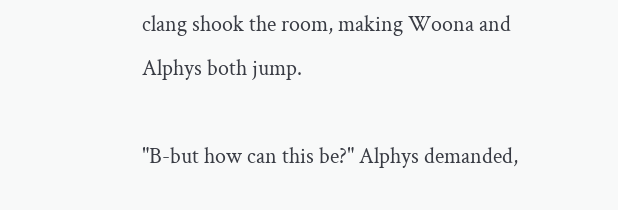clang shook the room, making Woona and Alphys both jump.

"B-but how can this be?" Alphys demanded,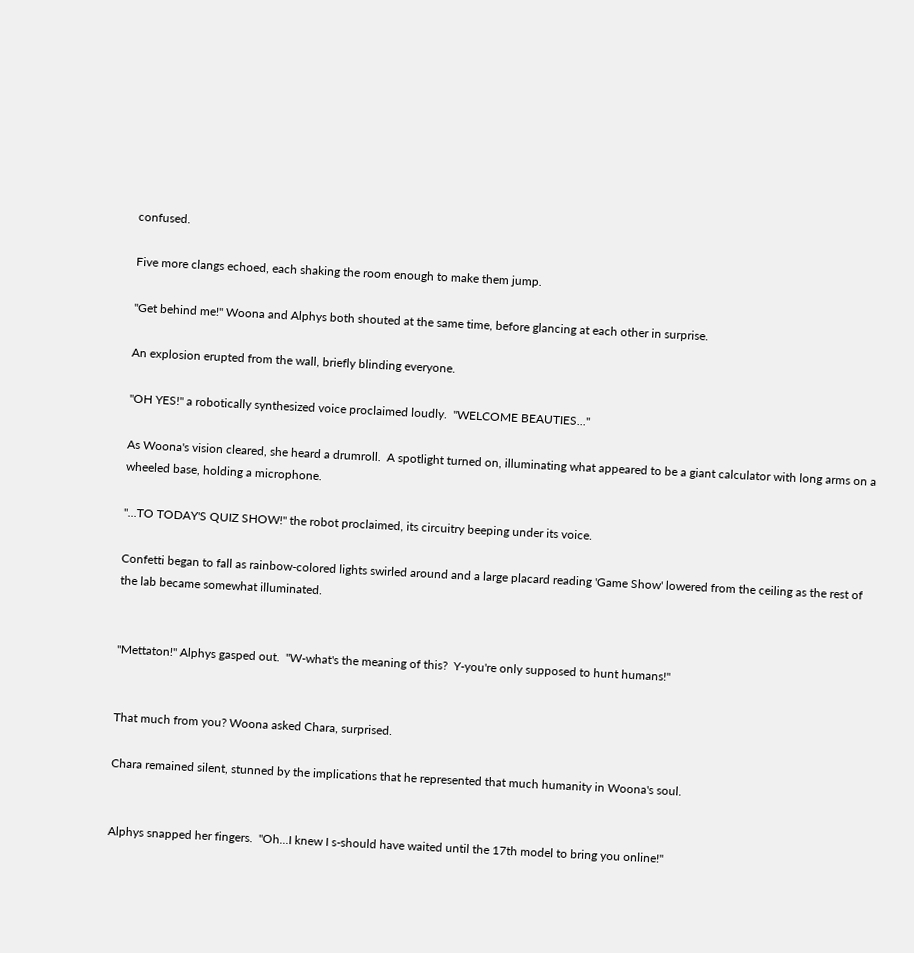confused.

Five more clangs echoed, each shaking the room enough to make them jump.

"Get behind me!" Woona and Alphys both shouted at the same time, before glancing at each other in surprise.

An explosion erupted from the wall, briefly blinding everyone.

"OH YES!" a robotically synthesized voice proclaimed loudly.  "WELCOME BEAUTIES..."

As Woona's vision cleared, she heard a drumroll.  A spotlight turned on, illuminating what appeared to be a giant calculator with long arms on a wheeled base, holding a microphone.

"...TO TODAY'S QUIZ SHOW!" the robot proclaimed, its circuitry beeping under its voice.

Confetti began to fall as rainbow-colored lights swirled around and a large placard reading 'Game Show' lowered from the ceiling as the rest of the lab became somewhat illuminated.


"Mettaton!" Alphys gasped out.  "W-what's the meaning of this?  Y-you're only supposed to hunt humans!"


That much from you? Woona asked Chara, surprised.

Chara remained silent, stunned by the implications that he represented that much humanity in Woona's soul.


Alphys snapped her fingers.  "Oh...I knew I s-should have waited until the 17th model to bring you online!"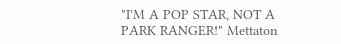"I'M A POP STAR, NOT A PARK RANGER!" Mettaton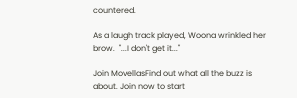countered.

As a laugh track played, Woona wrinkled her brow.  "...I don't get it..."

Join MovellasFind out what all the buzz is about. Join now to start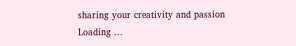sharing your creativity and passion
Loading ...